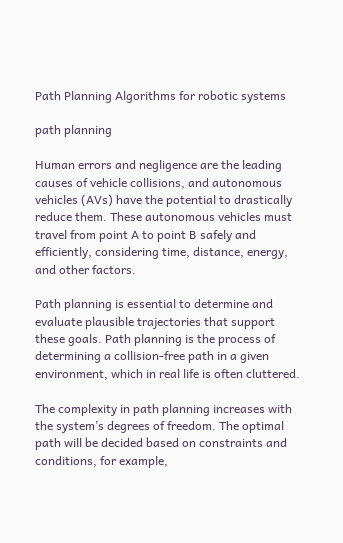Path Planning Algorithms for robotic systems

path planning

Human errors and negligence are the leading causes of vehicle collisions, and autonomous vehicles (AVs) have the potential to drastically reduce them. These autonomous vehicles must travel from point A to point B safely and efficiently, considering time, distance, energy, and other factors.

Path planning is essential to determine and evaluate plausible trajectories that support these goals. Path planning is the process of determining a collision-free path in a given environment, which in real life is often cluttered.

The complexity in path planning increases with the system’s degrees of freedom. The optimal path will be decided based on constraints and conditions, for example,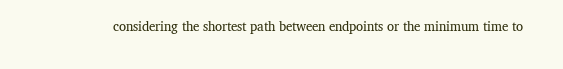considering the shortest path between endpoints or the minimum time to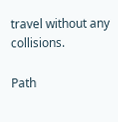travel without any collisions.

Path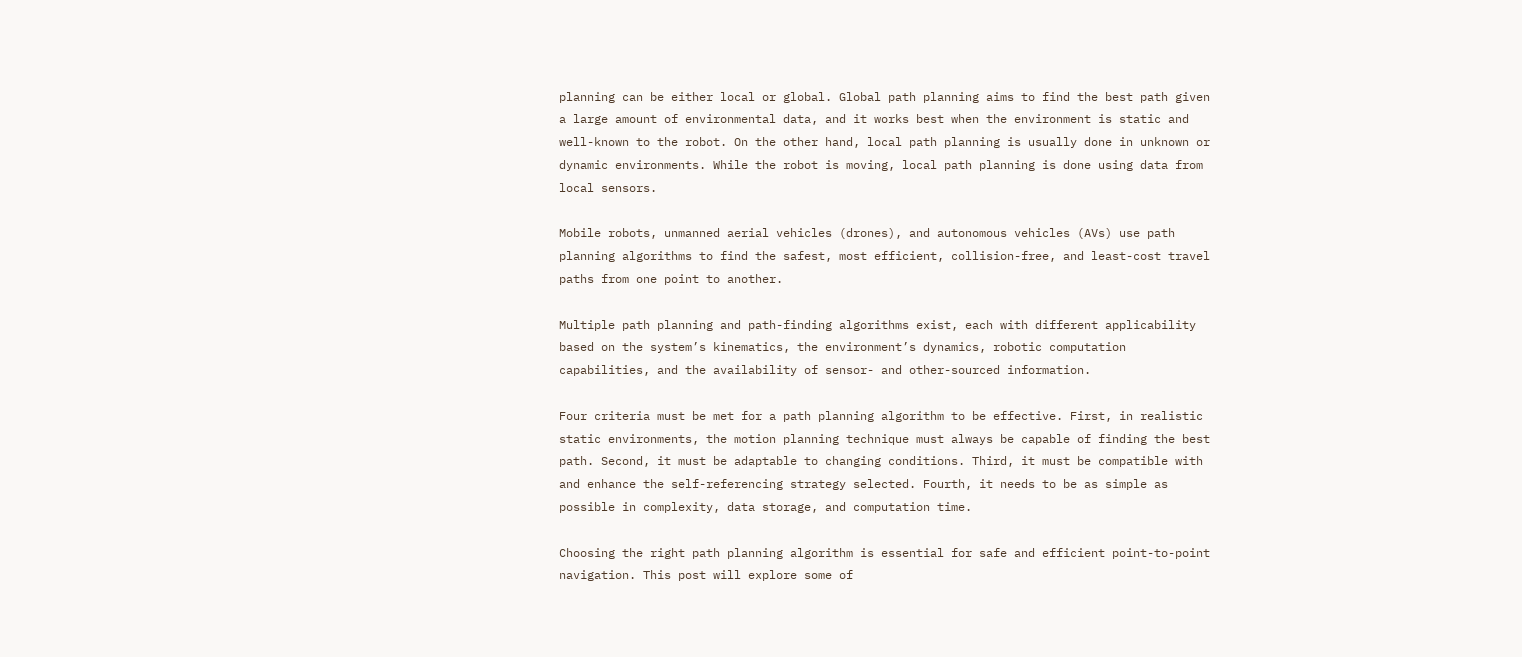planning can be either local or global. Global path planning aims to find the best path given a large amount of environmental data, and it works best when the environment is static and well-known to the robot. On the other hand, local path planning is usually done in unknown or dynamic environments. While the robot is moving, local path planning is done using data from local sensors.

Mobile robots, unmanned aerial vehicles (drones), and autonomous vehicles (AVs) use path planning algorithms to find the safest, most efficient, collision-free, and least-cost travel paths from one point to another.

Multiple path planning and path-finding algorithms exist, each with different applicability based on the system’s kinematics, the environment’s dynamics, robotic computation capabilities, and the availability of sensor- and other-sourced information.

Four criteria must be met for a path planning algorithm to be effective. First, in realistic static environments, the motion planning technique must always be capable of finding the best path. Second, it must be adaptable to changing conditions. Third, it must be compatible with and enhance the self-referencing strategy selected. Fourth, it needs to be as simple as possible in complexity, data storage, and computation time.

Choosing the right path planning algorithm is essential for safe and efficient point-to-point navigation. This post will explore some of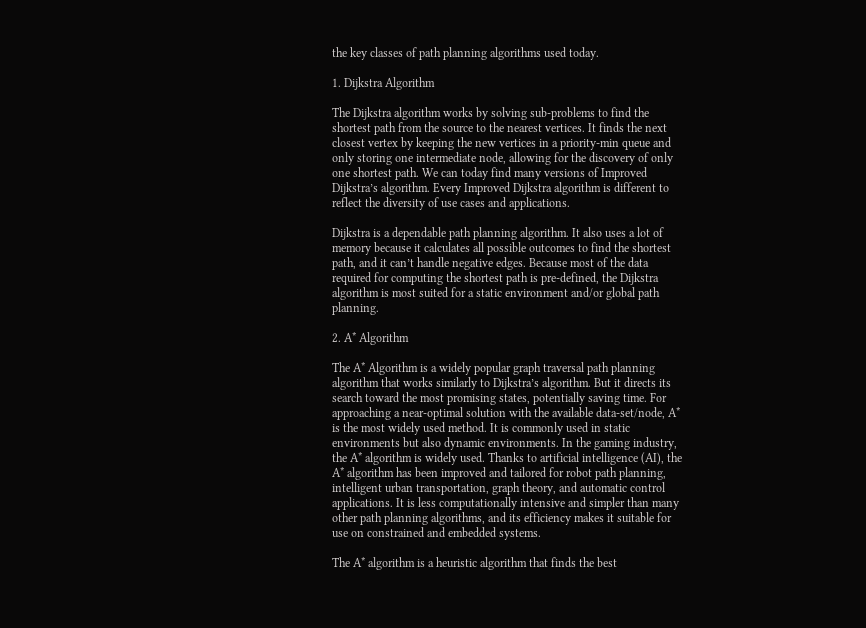the key classes of path planning algorithms used today.

1. Dijkstra Algorithm

The Dijkstra algorithm works by solving sub-problems to find the shortest path from the source to the nearest vertices. It finds the next closest vertex by keeping the new vertices in a priority-min queue and only storing one intermediate node, allowing for the discovery of only one shortest path. We can today find many versions of Improved Dijkstra’s algorithm. Every Improved Dijkstra algorithm is different to reflect the diversity of use cases and applications.

Dijkstra is a dependable path planning algorithm. It also uses a lot of memory because it calculates all possible outcomes to find the shortest path, and it can’t handle negative edges. Because most of the data required for computing the shortest path is pre-defined, the Dijkstra algorithm is most suited for a static environment and/or global path planning.

2. A* Algorithm

The A* Algorithm is a widely popular graph traversal path planning algorithm that works similarly to Dijkstra’s algorithm. But it directs its search toward the most promising states, potentially saving time. For approaching a near-optimal solution with the available data-set/node, A* is the most widely used method. It is commonly used in static environments but also dynamic environments. In the gaming industry, the A* algorithm is widely used. Thanks to artificial intelligence (AI), the A* algorithm has been improved and tailored for robot path planning, intelligent urban transportation, graph theory, and automatic control applications. It is less computationally intensive and simpler than many other path planning algorithms, and its efficiency makes it suitable for use on constrained and embedded systems.

The A* algorithm is a heuristic algorithm that finds the best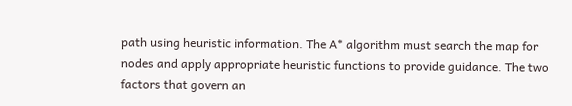path using heuristic information. The A* algorithm must search the map for nodes and apply appropriate heuristic functions to provide guidance. The two factors that govern an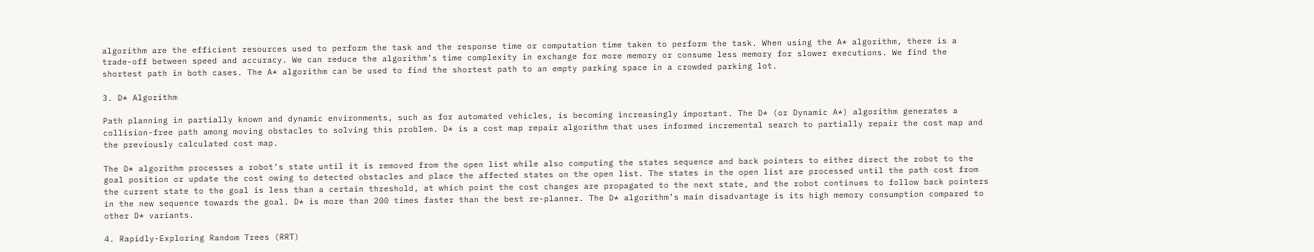algorithm are the efficient resources used to perform the task and the response time or computation time taken to perform the task. When using the A* algorithm, there is a trade-off between speed and accuracy. We can reduce the algorithm’s time complexity in exchange for more memory or consume less memory for slower executions. We find the shortest path in both cases. The A* algorithm can be used to find the shortest path to an empty parking space in a crowded parking lot.

3. D* Algorithm

Path planning in partially known and dynamic environments, such as for automated vehicles, is becoming increasingly important. The D* (or Dynamic A*) algorithm generates a collision-free path among moving obstacles to solving this problem. D* is a cost map repair algorithm that uses informed incremental search to partially repair the cost map and the previously calculated cost map.

The D* algorithm processes a robot’s state until it is removed from the open list while also computing the states sequence and back pointers to either direct the robot to the goal position or update the cost owing to detected obstacles and place the affected states on the open list. The states in the open list are processed until the path cost from the current state to the goal is less than a certain threshold, at which point the cost changes are propagated to the next state, and the robot continues to follow back pointers in the new sequence towards the goal. D* is more than 200 times faster than the best re-planner. The D* algorithm’s main disadvantage is its high memory consumption compared to other D* variants.

4. Rapidly-Exploring Random Trees (RRT)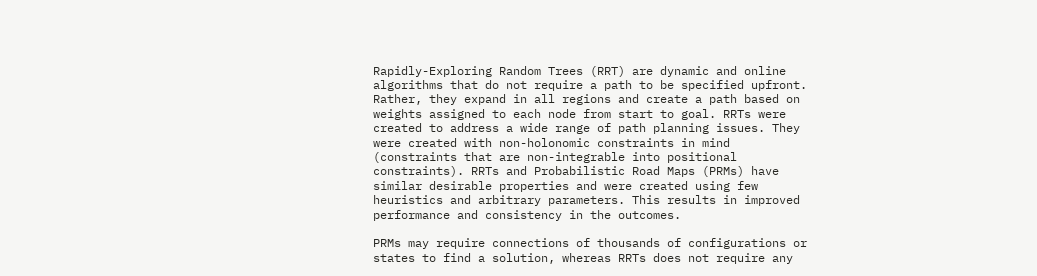Rapidly-Exploring Random Trees (RRT) are dynamic and online algorithms that do not require a path to be specified upfront. Rather, they expand in all regions and create a path based on weights assigned to each node from start to goal. RRTs were created to address a wide range of path planning issues. They were created with non-holonomic constraints in mind (constraints that are non-integrable into positional constraints). RRTs and Probabilistic Road Maps (PRMs) have similar desirable properties and were created using few heuristics and arbitrary parameters. This results in improved performance and consistency in the outcomes.

PRMs may require connections of thousands of configurations or states to find a solution, whereas RRTs does not require any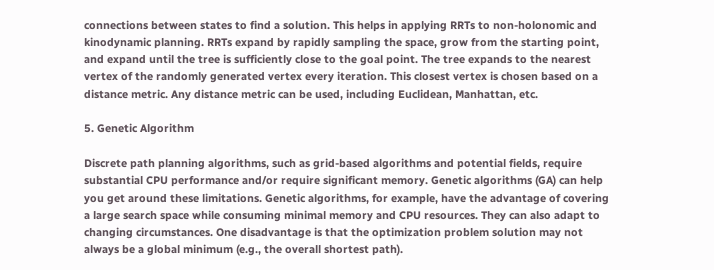connections between states to find a solution. This helps in applying RRTs to non-holonomic and kinodynamic planning. RRTs expand by rapidly sampling the space, grow from the starting point, and expand until the tree is sufficiently close to the goal point. The tree expands to the nearest vertex of the randomly generated vertex every iteration. This closest vertex is chosen based on a distance metric. Any distance metric can be used, including Euclidean, Manhattan, etc.

5. Genetic Algorithm

Discrete path planning algorithms, such as grid-based algorithms and potential fields, require substantial CPU performance and/or require significant memory. Genetic algorithms (GA) can help you get around these limitations. Genetic algorithms, for example, have the advantage of covering a large search space while consuming minimal memory and CPU resources. They can also adapt to changing circumstances. One disadvantage is that the optimization problem solution may not always be a global minimum (e.g., the overall shortest path).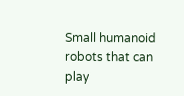Small humanoid robots that can play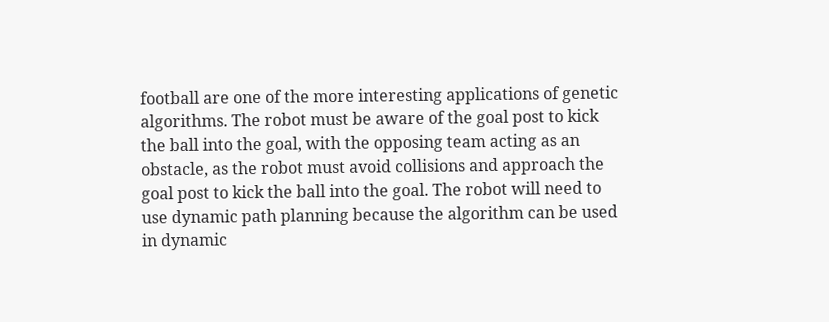football are one of the more interesting applications of genetic algorithms. The robot must be aware of the goal post to kick the ball into the goal, with the opposing team acting as an obstacle, as the robot must avoid collisions and approach the goal post to kick the ball into the goal. The robot will need to use dynamic path planning because the algorithm can be used in dynamic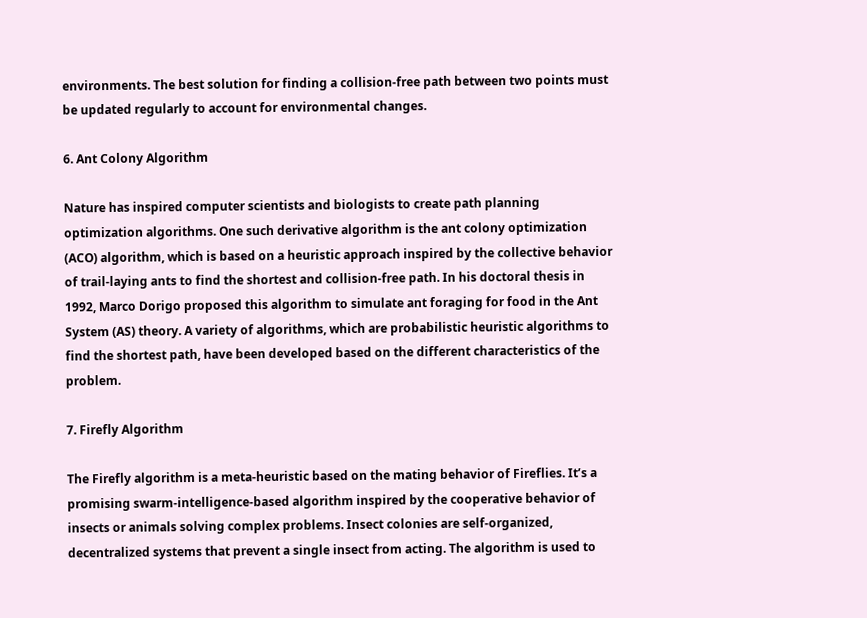environments. The best solution for finding a collision-free path between two points must be updated regularly to account for environmental changes.

6. Ant Colony Algorithm

Nature has inspired computer scientists and biologists to create path planning optimization algorithms. One such derivative algorithm is the ant colony optimization (ACO) algorithm, which is based on a heuristic approach inspired by the collective behavior of trail-laying ants to find the shortest and collision-free path. In his doctoral thesis in 1992, Marco Dorigo proposed this algorithm to simulate ant foraging for food in the Ant System (AS) theory. A variety of algorithms, which are probabilistic heuristic algorithms to find the shortest path, have been developed based on the different characteristics of the problem.

7. Firefly Algorithm

The Firefly algorithm is a meta-heuristic based on the mating behavior of Fireflies. It’s a promising swarm-intelligence-based algorithm inspired by the cooperative behavior of insects or animals solving complex problems. Insect colonies are self-organized, decentralized systems that prevent a single insect from acting. The algorithm is used to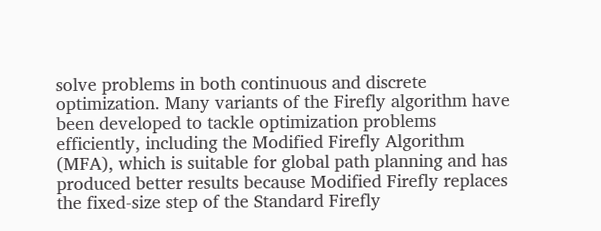solve problems in both continuous and discrete optimization. Many variants of the Firefly algorithm have been developed to tackle optimization problems efficiently, including the Modified Firefly Algorithm (MFA), which is suitable for global path planning and has produced better results because Modified Firefly replaces the fixed-size step of the Standard Firefly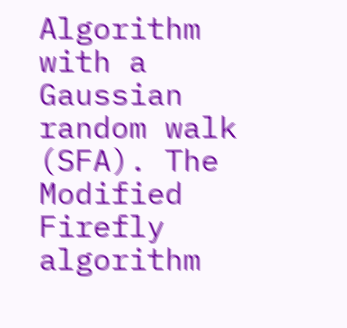Algorithm with a Gaussian random walk (SFA). The Modified Firefly algorithm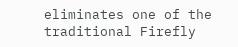eliminates one of the traditional Firefly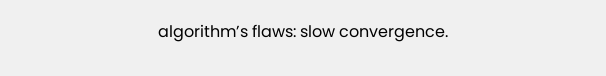algorithm’s flaws: slow convergence.